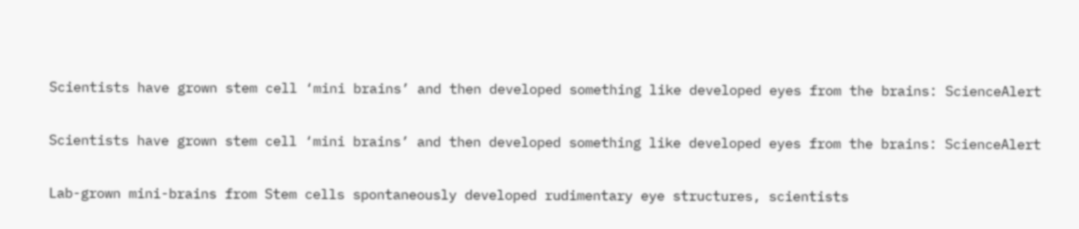Scientists have grown stem cell ‘mini brains’ and then developed something like developed eyes from the brains: ScienceAlert

Scientists have grown stem cell ‘mini brains’ and then developed something like developed eyes from the brains: ScienceAlert

Lab-grown mini-brains from Stem cells spontaneously developed rudimentary eye structures, scientists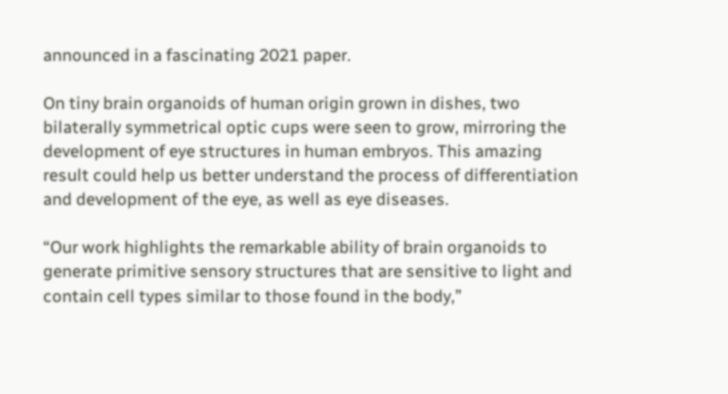announced in a fascinating 2021 paper.

On tiny brain organoids of human origin grown in dishes, two bilaterally symmetrical optic cups were seen to grow, mirroring the development of eye structures in human embryos. This amazing result could help us better understand the process of differentiation and development of the eye, as well as eye diseases.

“Our work highlights the remarkable ability of brain organoids to generate primitive sensory structures that are sensitive to light and contain cell types similar to those found in the body,”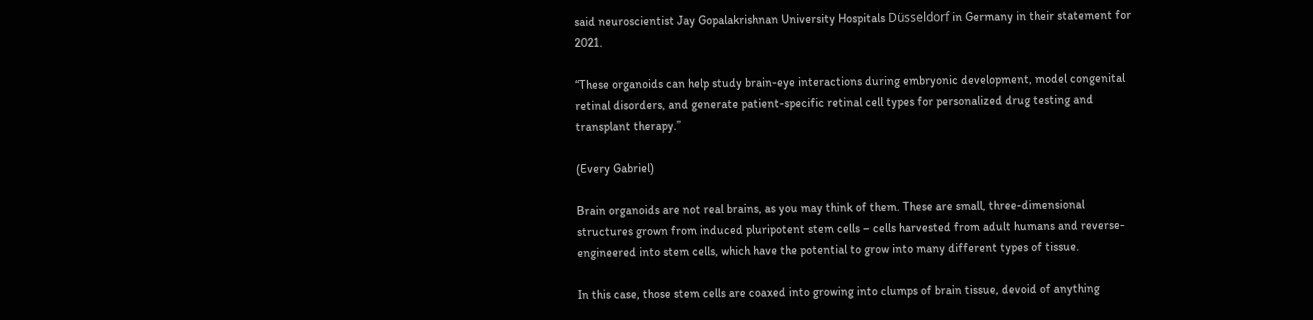said neuroscientist Jay Gopalakrishnan University Hospitals Düsseldorf in Germany in their statement for 2021.

“These organoids can help study brain-eye interactions during embryonic development, model congenital retinal disorders, and generate patient-specific retinal cell types for personalized drug testing and transplant therapy.”

(Every Gabriel)

Brain organoids are not real brains, as you may think of them. These are small, three-dimensional structures grown from induced pluripotent stem cells – cells harvested from adult humans and reverse-engineered into stem cells, which have the potential to grow into many different types of tissue.

In this case, those stem cells are coaxed into growing into clumps of brain tissue, devoid of anything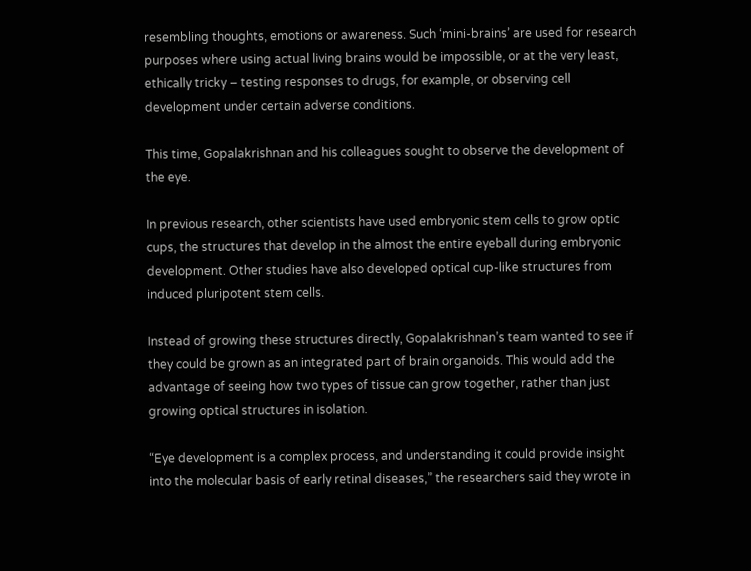resembling thoughts, emotions or awareness. Such ‘mini-brains’ are used for research purposes where using actual living brains would be impossible, or at the very least, ethically tricky – testing responses to drugs, for example, or observing cell development under certain adverse conditions.

This time, Gopalakrishnan and his colleagues sought to observe the development of the eye.

In previous research, other scientists have used embryonic stem cells to grow optic cups, the structures that develop in the almost the entire eyeball during embryonic development. Other studies have also developed optical cup-like structures from induced pluripotent stem cells.

Instead of growing these structures directly, Gopalakrishnan’s team wanted to see if they could be grown as an integrated part of brain organoids. This would add the advantage of seeing how two types of tissue can grow together, rather than just growing optical structures in isolation.

“Eye development is a complex process, and understanding it could provide insight into the molecular basis of early retinal diseases,” the researchers said they wrote in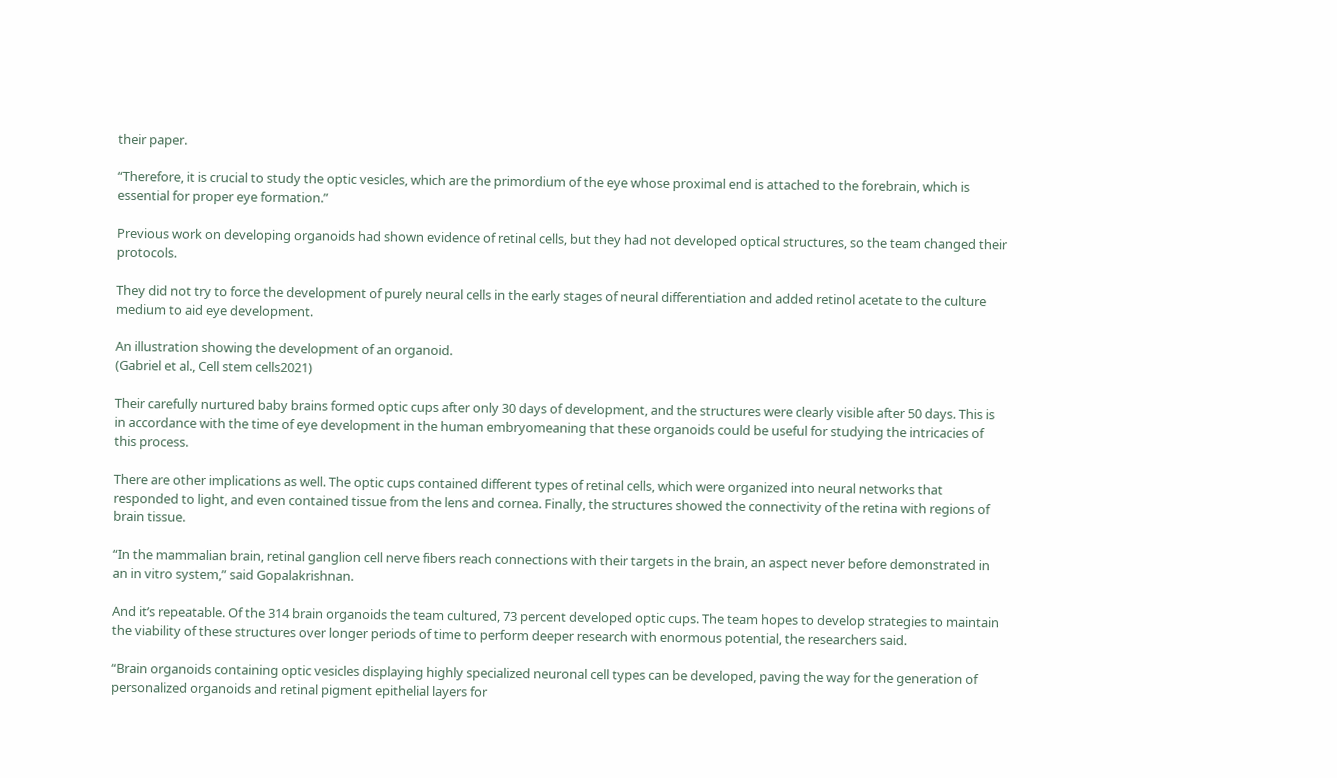their paper.

“Therefore, it is crucial to study the optic vesicles, which are the primordium of the eye whose proximal end is attached to the forebrain, which is essential for proper eye formation.”

Previous work on developing organoids had shown evidence of retinal cells, but they had not developed optical structures, so the team changed their protocols.

They did not try to force the development of purely neural cells in the early stages of neural differentiation and added retinol acetate to the culture medium to aid eye development.

An illustration showing the development of an organoid.
(Gabriel et al., Cell stem cells2021)

Their carefully nurtured baby brains formed optic cups after only 30 days of development, and the structures were clearly visible after 50 days. This is in accordance with the time of eye development in the human embryomeaning that these organoids could be useful for studying the intricacies of this process.

There are other implications as well. The optic cups contained different types of retinal cells, which were organized into neural networks that responded to light, and even contained tissue from the lens and cornea. Finally, the structures showed the connectivity of the retina with regions of brain tissue.

“In the mammalian brain, retinal ganglion cell nerve fibers reach connections with their targets in the brain, an aspect never before demonstrated in an in vitro system,” said Gopalakrishnan.

And it’s repeatable. Of the 314 brain organoids the team cultured, 73 percent developed optic cups. The team hopes to develop strategies to maintain the viability of these structures over longer periods of time to perform deeper research with enormous potential, the researchers said.

“Brain organoids containing optic vesicles displaying highly specialized neuronal cell types can be developed, paving the way for the generation of personalized organoids and retinal pigment epithelial layers for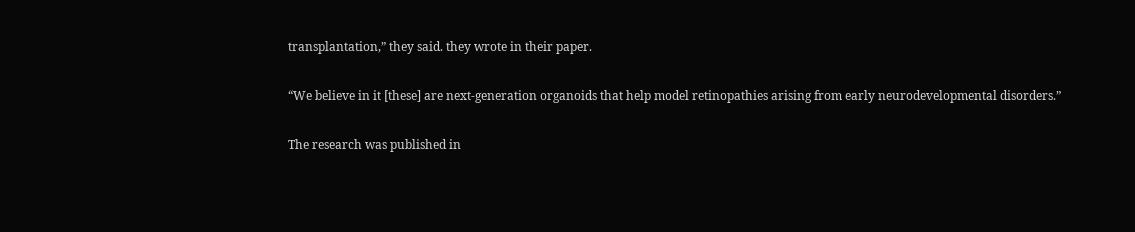transplantation,” they said. they wrote in their paper.

“We believe in it [these] are next-generation organoids that help model retinopathies arising from early neurodevelopmental disorders.”

The research was published in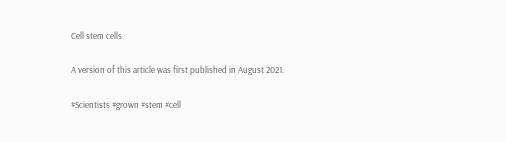Cell stem cells.

A version of this article was first published in August 2021.

#Scientists #grown #stem #cell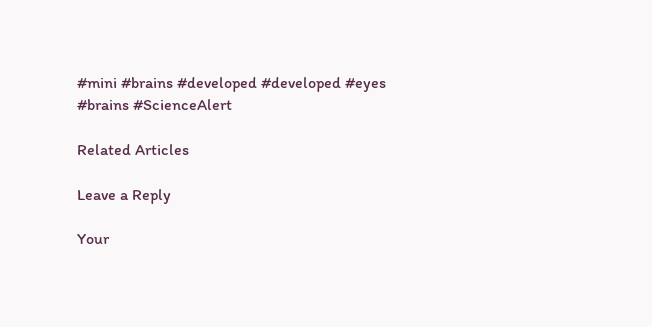#mini #brains #developed #developed #eyes #brains #ScienceAlert

Related Articles

Leave a Reply

Your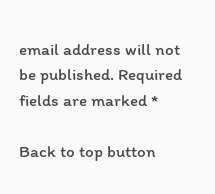email address will not be published. Required fields are marked *

Back to top button